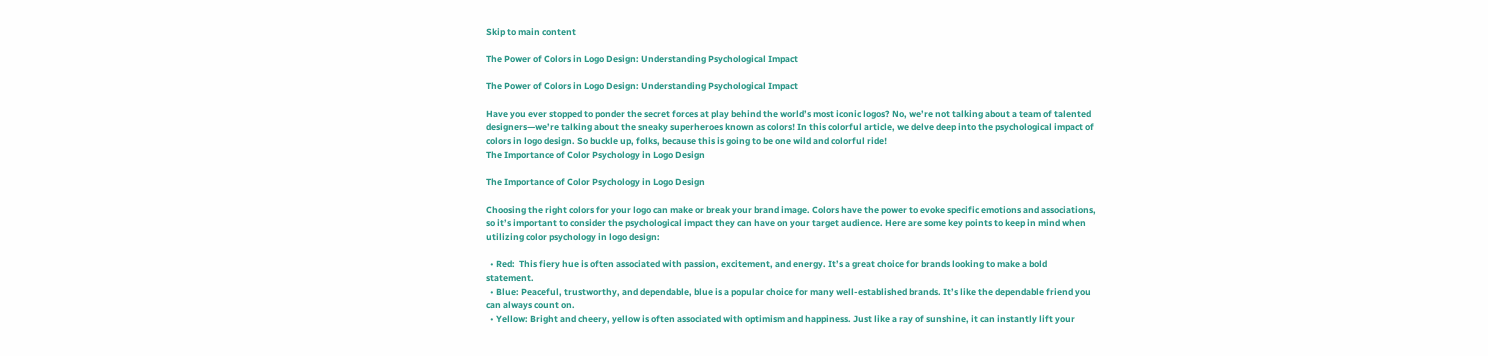Skip to main content

The Power of Colors in Logo Design: Understanding Psychological Impact

The Power of Colors in Logo Design: Understanding Psychological Impact

Have you ever stopped to ponder the secret forces at play behind the world’s most iconic logos? No, we’re not talking about a team of talented designers—we’re talking about the sneaky superheroes known as colors! In this colorful article, we delve deep into the psychological impact of colors in logo design. So buckle up, folks, because this is going to be one wild and colorful ride!
The Importance of Color Psychology in Logo Design

The Importance of Color Psychology in Logo Design

Choosing the right colors for your logo can make or break your brand image. Colors have the power to evoke specific emotions and associations, so it’s important to consider the psychological impact they can have on your target audience. Here are some key points to keep in mind when utilizing color psychology in logo design:

  • Red:  This fiery hue is often associated with passion, excitement, and energy. It’s a great choice for brands looking to make a bold statement.
  • Blue: Peaceful, trustworthy, and dependable, blue is a popular choice for many well-established brands. It’s like the dependable friend you can always count on.
  • Yellow: Bright and cheery, yellow is often associated with optimism and happiness. Just like a ray of sunshine, it can instantly lift your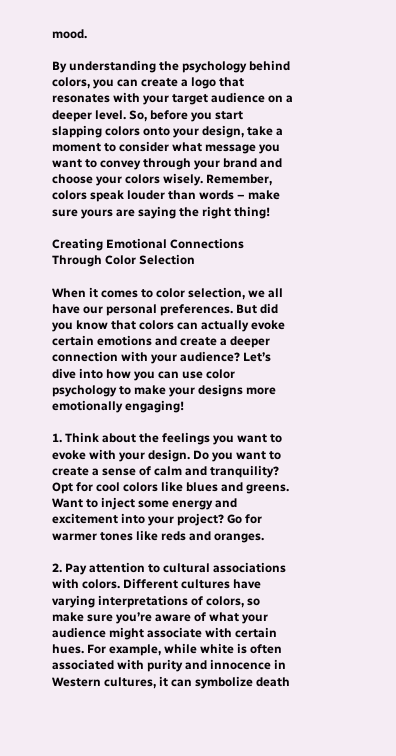mood.

By understanding the psychology behind colors, you can create a logo that resonates with your target audience on a deeper level. So, before you start slapping colors onto your design, take a moment to consider what message you want to convey through your brand and choose your colors wisely. Remember, colors speak louder than words – make sure yours are saying the right thing!

Creating Emotional Connections Through Color Selection

When it comes to color selection, we all have our personal preferences. But did you know that colors can actually evoke certain emotions and create a deeper connection with your audience? Let’s dive into how you can use color psychology to make your designs more emotionally engaging!

1. Think about the feelings you want to evoke with your design. Do you want to create a sense of calm and tranquility? Opt for cool colors like blues and greens. Want to inject some energy and excitement into your project? Go for warmer tones like reds and oranges.

2. Pay attention to cultural associations with colors. Different cultures have varying interpretations of colors, so make sure you’re aware of what your audience might associate with certain hues. For example, while white is often associated with purity and innocence in Western cultures, it can symbolize death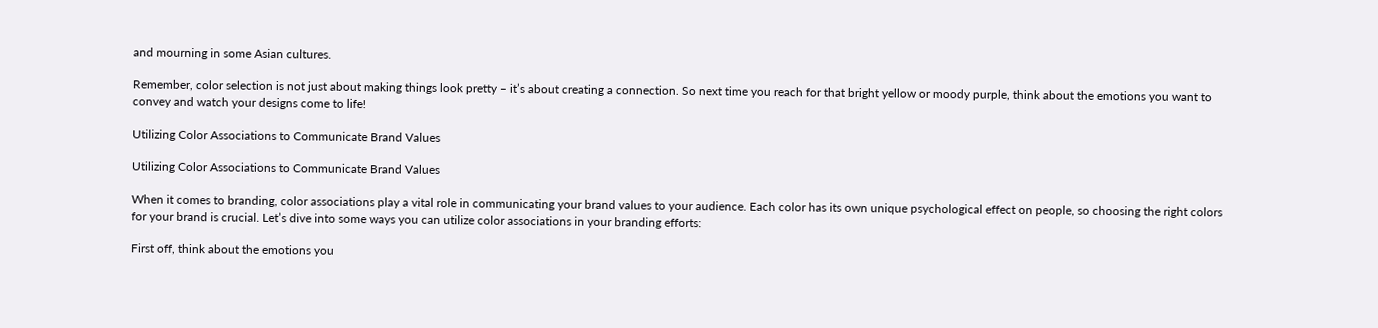and mourning in some Asian cultures.

Remember, color selection is not just about making things look pretty – it’s about creating a connection. So next time you reach for that bright yellow or moody purple, think about the emotions you want to convey and watch your designs come to life!

Utilizing Color Associations to Communicate Brand Values

Utilizing Color Associations to Communicate Brand Values

When it comes to branding, color associations play a vital role in communicating your brand values to your audience. Each color has its own unique psychological effect on people, so choosing the right colors for your brand is crucial. Let’s dive into some ways you can utilize color associations in your branding efforts:

First off, think about the emotions you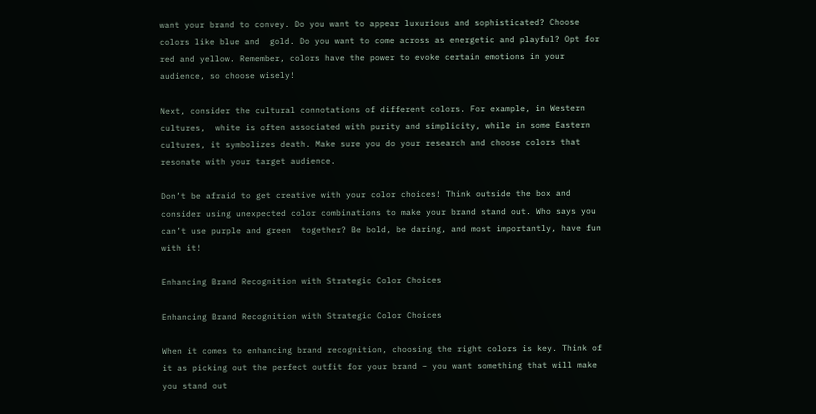want your brand to convey. Do you want to appear luxurious and sophisticated? Choose colors like blue and  gold. Do you want to come across as energetic and playful? Opt for red and yellow. Remember, colors have the power to evoke certain emotions in your audience, so choose wisely!

Next, consider the cultural connotations of different colors. For example, in Western cultures,  white is often associated with purity and simplicity, while in some Eastern cultures, it symbolizes death. Make sure you do your research and choose colors that resonate with your target audience.

Don’t be afraid to get creative with your color choices! Think outside the box and consider using unexpected color combinations to make your brand stand out. Who says you can’t use purple and green  together? Be bold, be daring, and most importantly, have fun with it!

Enhancing Brand Recognition with Strategic Color Choices

Enhancing Brand Recognition with Strategic Color Choices

When it comes to enhancing brand recognition, choosing the right colors is key. Think of it as picking out the perfect outfit for your brand – you want something that will make you stand out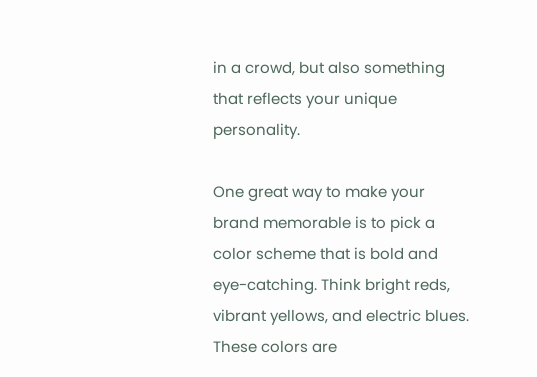in a crowd, but also something that reflects your unique personality.

One great way to make your brand memorable is to pick a color scheme that is bold and eye-catching. Think bright reds, vibrant yellows, and electric blues. These colors are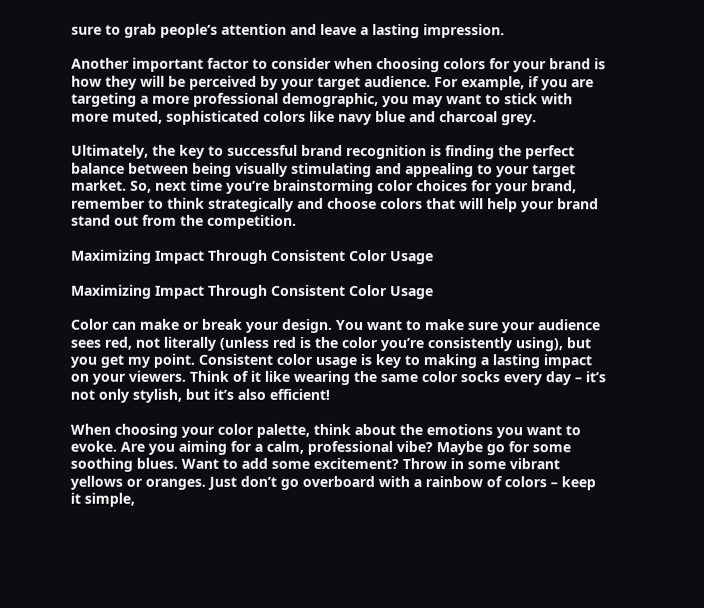sure to grab people’s attention and leave a lasting impression.

Another important factor to consider when choosing colors for your brand is how they will be perceived by your target audience. For example, if you are targeting a more professional demographic, you may want to stick with more muted, sophisticated colors like navy blue and charcoal grey.

Ultimately, the key to successful brand recognition is finding the perfect balance between being visually stimulating and appealing to your target market. So, next time you’re brainstorming color choices for your brand, remember to think strategically and choose colors that will help your brand stand out from the competition.

Maximizing Impact Through Consistent Color Usage

Maximizing Impact Through Consistent Color Usage

Color can make or break your design. You want to make sure your audience sees red, not literally (unless red is the color you’re consistently using), but you get my point. Consistent color usage is key to making a lasting impact on your viewers. Think of it like wearing the same color socks every day – it’s not only stylish, but it’s also efficient!

When choosing your color palette, think about the emotions you want to evoke. Are you aiming for a calm, professional vibe? Maybe go for some soothing blues. Want to add some excitement? Throw in some vibrant yellows or oranges. Just don’t go overboard with a rainbow of colors – keep it simple,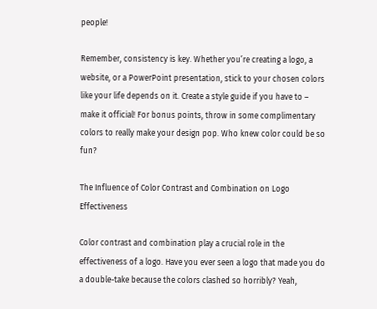people!

Remember, consistency is key. Whether you’re creating a logo, a website, or a PowerPoint presentation, stick to your chosen colors like your life depends on it. Create a style guide if you have to – make it official! For bonus points, throw in some complimentary colors to really make your design pop. Who knew color could be so fun?

The Influence of Color Contrast and Combination on Logo Effectiveness

Color contrast and combination play a crucial role in the effectiveness of a logo. Have you ever seen a logo that made you do a double-take because the colors clashed so horribly? Yeah,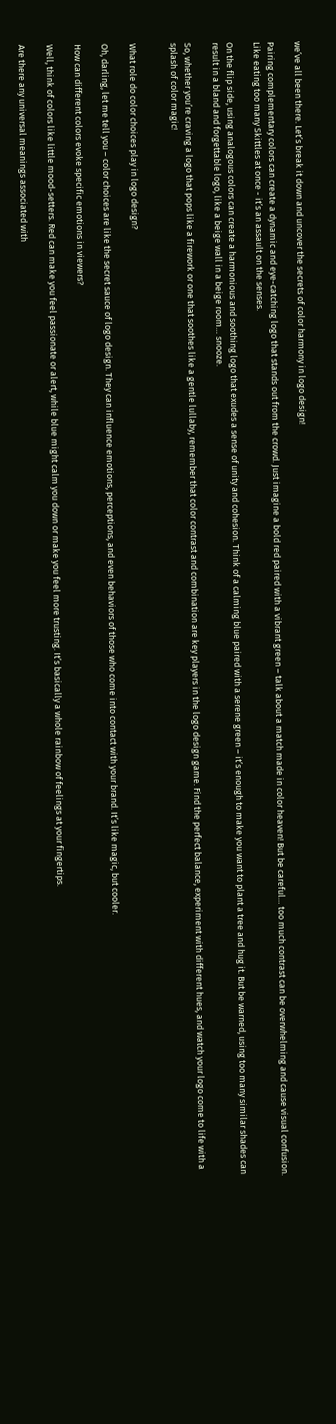we’ve all been there. Let’s break it down and uncover the secrets of color harmony in logo design!

Pairing complementary colors can create a dynamic and eye-catching logo that stands out from the crowd. Just imagine a bold red paired with a vibrant green – talk about a match made in color heaven! But be careful… too much contrast can be overwhelming and cause visual confusion. Like eating too many Skittles at once - it’s an assault on the senses.

On the flip side, using analogous colors can create a harmonious and soothing logo that exudes a sense of unity and cohesion. Think of a calming blue paired with a serene green – it’s enough to make you want to plant a tree and hug it. But be warned, using too many similar shades can result in a bland and forgettable logo, like a beige wall in a beige room… snooze.

So, whether you’re craving a logo that pops like a firework or one that soothes like a gentle lullaby, remember that color contrast and combination are key players in the logo design game. Find the perfect balance, experiment with different hues, and watch your logo come to life with a splash of color magic!


What role do color choices play in logo design?

Oh, darling, let me tell you – color choices are like the secret sauce of logo design. They can influence emotions, perceptions, and even behaviors of those who come into contact with your brand. It’s like magic, but cooler.

How can different colors evoke specific emotions in viewers?

Well, think of colors like little mood-setters. Red can make you feel passionate or alert, while blue might calm you down or make you feel more trusting. It’s basically a whole rainbow of feelings at your fingertips.

Are there any universal meanings associated with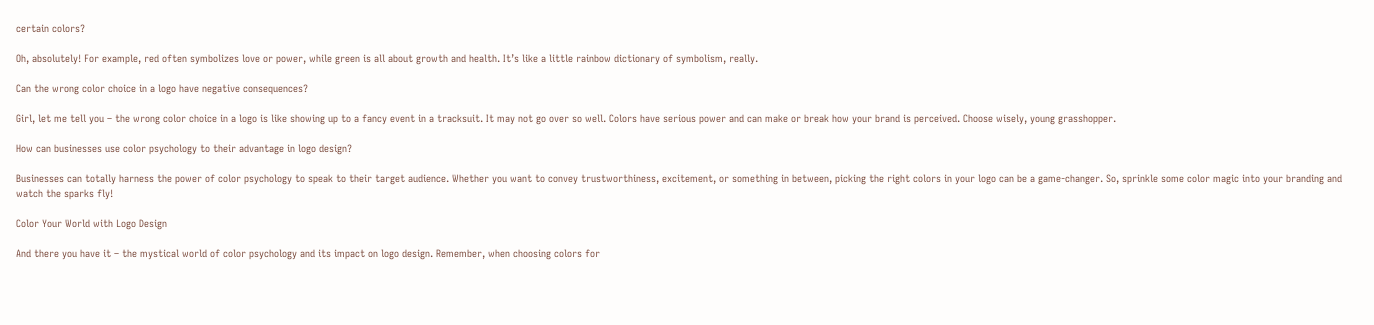certain colors?

Oh, absolutely! For example, red often symbolizes love or power, while green is all about growth and health. It’s like a little rainbow dictionary of symbolism, really.

Can the wrong color choice in a logo have negative consequences?

Girl, let me tell you – the wrong color choice in a logo is like showing up to a fancy event in a tracksuit. It may not go over so well. Colors have serious power and can make or break how your brand is perceived. Choose wisely, young grasshopper.

How can businesses use color psychology to their advantage in logo design?

Businesses can totally harness the power of color psychology to speak to their target audience. Whether you want to convey trustworthiness, excitement, or something in between, picking the right colors in your logo can be a game-changer. So, sprinkle some color magic into your branding and watch the sparks fly!

Color Your World with Logo Design

And there you have it – the mystical world of color psychology and its impact on logo design. Remember, when choosing colors for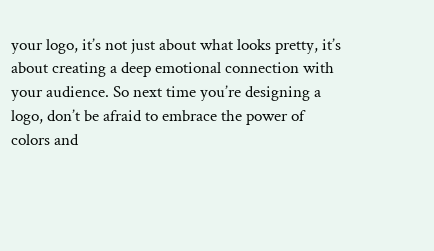your logo, it’s not just about what looks pretty, it’s about creating a deep emotional connection with your audience. So next time you’re designing a logo, don’t be afraid to embrace the power of colors and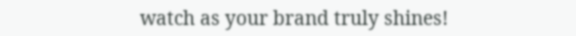watch as your brand truly shines!